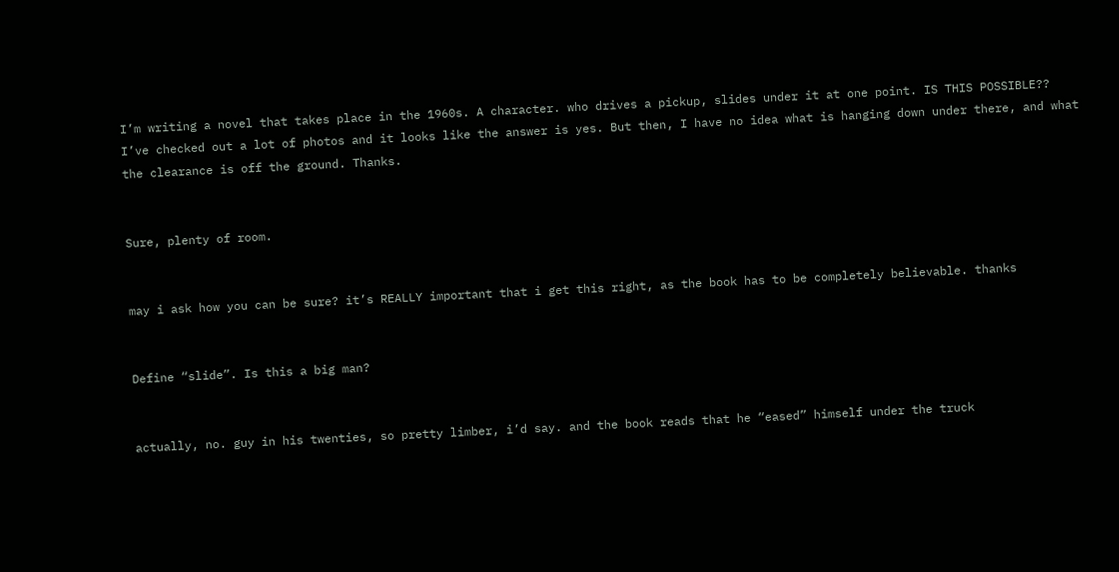I’m writing a novel that takes place in the 1960s. A character. who drives a pickup, slides under it at one point. IS THIS POSSIBLE?? I’ve checked out a lot of photos and it looks like the answer is yes. But then, I have no idea what is hanging down under there, and what the clearance is off the ground. Thanks.


Sure, plenty of room.


may i ask how you can be sure? it’s REALLY important that i get this right, as the book has to be completely believable. thanks


Define “slide”. Is this a big man?


actually, no. guy in his twenties, so pretty limber, i’d say. and the book reads that he “eased” himself under the truck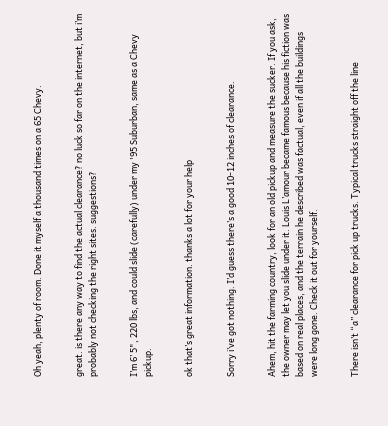Oh yeah, plenty of room. Done it myself a thousand times on a 65 Chevy.


great. is there any way to find the actual clearance? no luck so far on the internet, but i’m probably not checking the right sites. suggestions?


I’m 6’ 5", 220 lbs, and could slide (carefully) under my '95 Suburban, same as a Chevy pickup.


ok that’s great information. thanks a lot for your help


Sorry i’ve got nothing. I’d guess there’s a good 10-12 inches of clearance.


Ahem, hit the farming country, look for an old pickup and measure the sucker. If you ask, the owner may let you slide under it. Louis L’amour became famous because his fiction was based on real places, and the terrain he described was factual, even if all the buildings were long gone. Check it out for yourself.


There isn’t “a” clearance for pick up trucks. Typical trucks straight off the line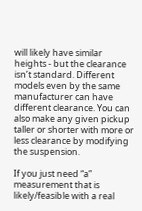will likely have similar heights - but the clearance isn’t standard. Different models even by the same manufacturer can have different clearance. You can also make any given pickup taller or shorter with more or less clearance by modifying the suspension.

If you just need “a” measurement that is likely/feasible with a real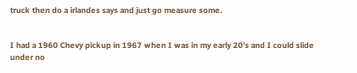truck then do a irlandes says and just go measure some.


I had a 1960 Chevy pickup in 1967 when I was in my early 20’s and I could slide under no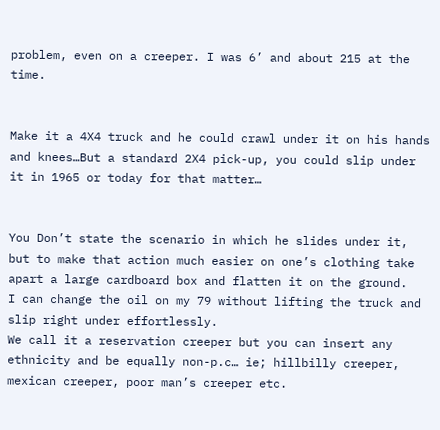problem, even on a creeper. I was 6’ and about 215 at the time.


Make it a 4X4 truck and he could crawl under it on his hands and knees…But a standard 2X4 pick-up, you could slip under it in 1965 or today for that matter…


You Don’t state the scenario in which he slides under it, but to make that action much easier on one’s clothing take apart a large cardboard box and flatten it on the ground.
I can change the oil on my 79 without lifting the truck and slip right under effortlessly.
We call it a reservation creeper but you can insert any ethnicity and be equally non-p.c… ie; hillbilly creeper, mexican creeper, poor man’s creeper etc.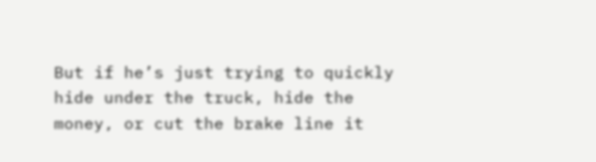But if he’s just trying to quickly hide under the truck, hide the money, or cut the brake line it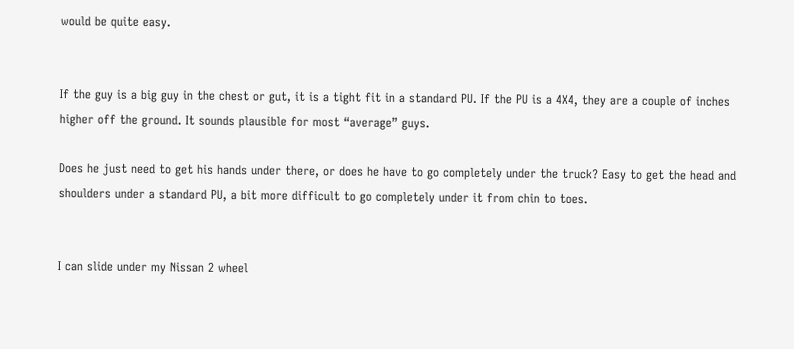would be quite easy.


If the guy is a big guy in the chest or gut, it is a tight fit in a standard PU. If the PU is a 4X4, they are a couple of inches higher off the ground. It sounds plausible for most “average” guys.

Does he just need to get his hands under there, or does he have to go completely under the truck? Easy to get the head and shoulders under a standard PU, a bit more difficult to go completely under it from chin to toes.


I can slide under my Nissan 2 wheel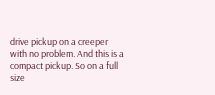drive pickup on a creeper with no problem. And this is a compact pickup. So on a full size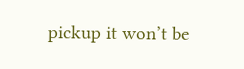pickup it won’t be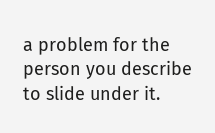a problem for the person you describe to slide under it.